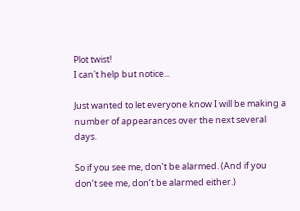Plot twist!
I can't help but notice...

Just wanted to let everyone know I will be making a number of appearances over the next several days.

So if you see me, don’t be alarmed. (And if you don’t see me, don’t be alarmed either.)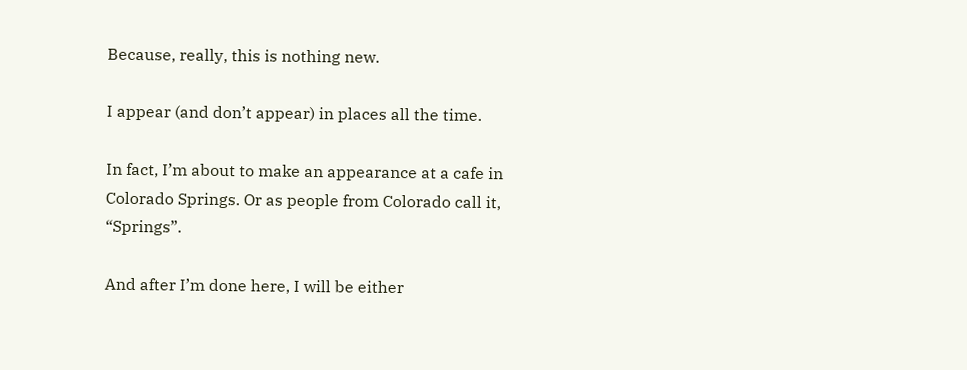Because, really, this is nothing new.

I appear (and don’t appear) in places all the time.

In fact, I’m about to make an appearance at a cafe in Colorado Springs. Or as people from Colorado call it, “Springs”.

And after I’m done here, I will be either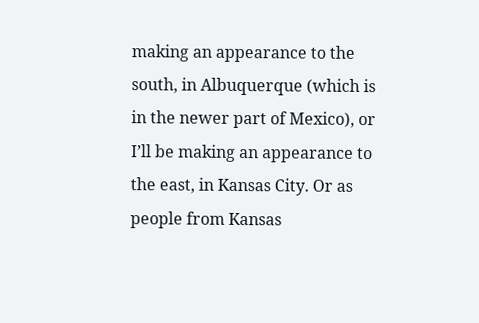making an appearance to the south, in Albuquerque (which is in the newer part of Mexico), or I’ll be making an appearance to the east, in Kansas City. Or as people from Kansas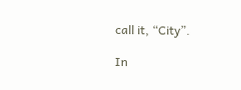call it, “City”.

In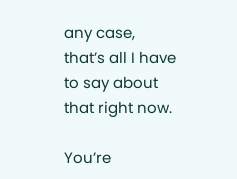any case, that’s all I have to say about that right now.

You’re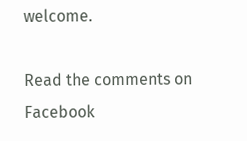welcome.

Read the comments on Facebook